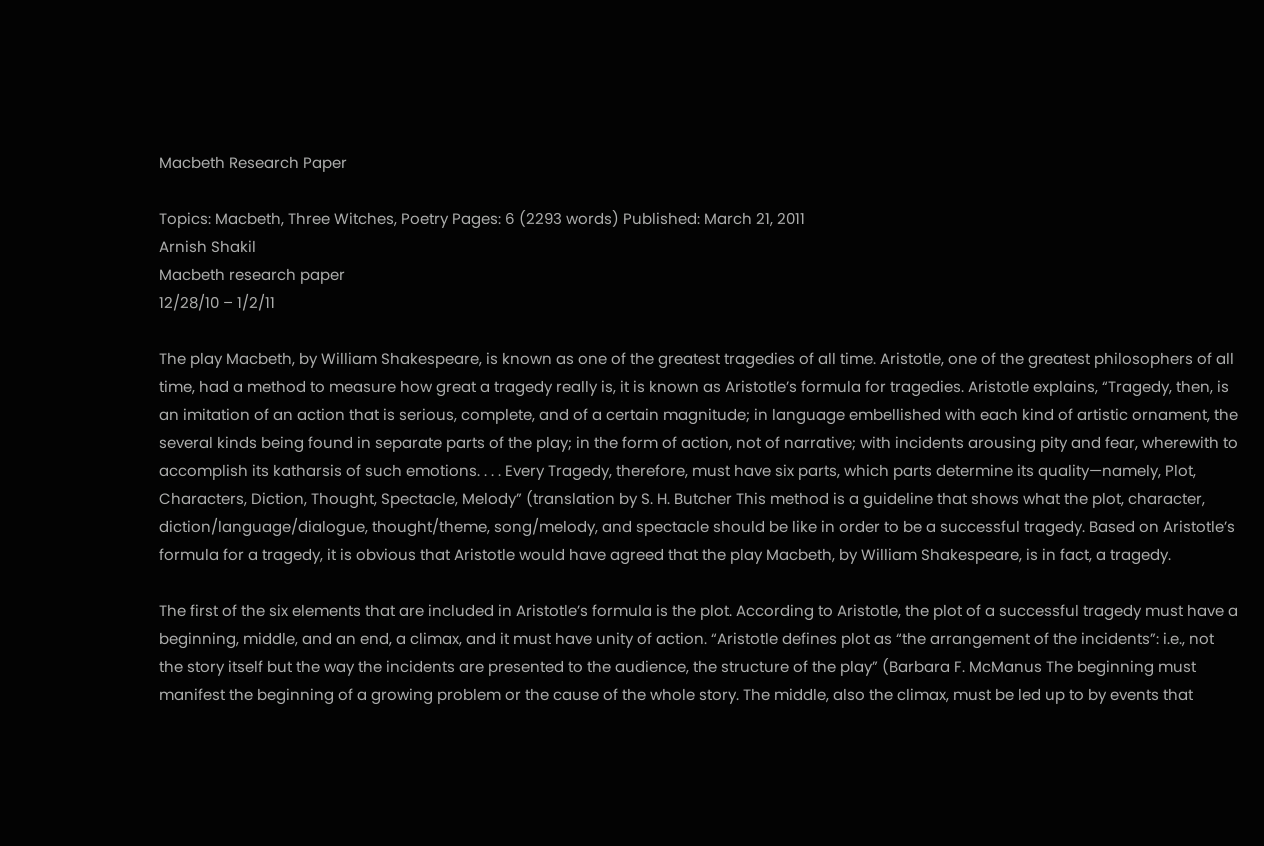Macbeth Research Paper

Topics: Macbeth, Three Witches, Poetry Pages: 6 (2293 words) Published: March 21, 2011
Arnish Shakil
Macbeth research paper
12/28/10 – 1/2/11

The play Macbeth, by William Shakespeare, is known as one of the greatest tragedies of all time. Aristotle, one of the greatest philosophers of all time, had a method to measure how great a tragedy really is, it is known as Aristotle’s formula for tragedies. Aristotle explains, “Tragedy, then, is an imitation of an action that is serious, complete, and of a certain magnitude; in language embellished with each kind of artistic ornament, the several kinds being found in separate parts of the play; in the form of action, not of narrative; with incidents arousing pity and fear, wherewith to accomplish its katharsis of such emotions. . . . Every Tragedy, therefore, must have six parts, which parts determine its quality—namely, Plot, Characters, Diction, Thought, Spectacle, Melody” (translation by S. H. Butcher This method is a guideline that shows what the plot, character, diction/language/dialogue, thought/theme, song/melody, and spectacle should be like in order to be a successful tragedy. Based on Aristotle’s formula for a tragedy, it is obvious that Aristotle would have agreed that the play Macbeth, by William Shakespeare, is in fact, a tragedy.

The first of the six elements that are included in Aristotle’s formula is the plot. According to Aristotle, the plot of a successful tragedy must have a beginning, middle, and an end, a climax, and it must have unity of action. “Aristotle defines plot as “the arrangement of the incidents”: i.e., not the story itself but the way the incidents are presented to the audience, the structure of the play” (Barbara F. McManus The beginning must manifest the beginning of a growing problem or the cause of the whole story. The middle, also the climax, must be led up to by events that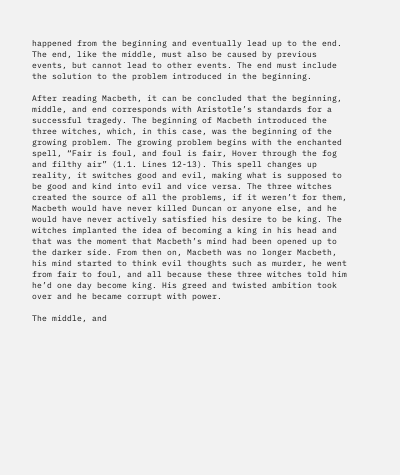happened from the beginning and eventually lead up to the end. The end, like the middle, must also be caused by previous events, but cannot lead to other events. The end must include the solution to the problem introduced in the beginning.

After reading Macbeth, it can be concluded that the beginning, middle, and end corresponds with Aristotle’s standards for a successful tragedy. The beginning of Macbeth introduced the three witches, which, in this case, was the beginning of the growing problem. The growing problem begins with the enchanted spell, “Fair is foul, and foul is fair, Hover through the fog and filthy air” (1.1. Lines 12-13). This spell changes up reality, it switches good and evil, making what is supposed to be good and kind into evil and vice versa. The three witches created the source of all the problems, if it weren’t for them, Macbeth would have never killed Duncan or anyone else, and he would have never actively satisfied his desire to be king. The witches implanted the idea of becoming a king in his head and that was the moment that Macbeth’s mind had been opened up to the darker side. From then on, Macbeth was no longer Macbeth, his mind started to think evil thoughts such as murder, he went from fair to foul, and all because these three witches told him he’d one day become king. His greed and twisted ambition took over and he became corrupt with power.

The middle, and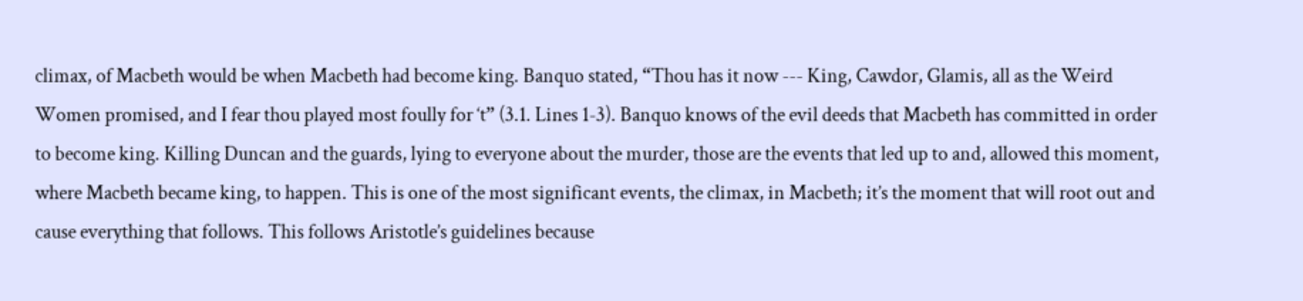climax, of Macbeth would be when Macbeth had become king. Banquo stated, “Thou has it now --- King, Cawdor, Glamis, all as the Weird Women promised, and I fear thou played most foully for ‘t” (3.1. Lines 1-3). Banquo knows of the evil deeds that Macbeth has committed in order to become king. Killing Duncan and the guards, lying to everyone about the murder, those are the events that led up to and, allowed this moment, where Macbeth became king, to happen. This is one of the most significant events, the climax, in Macbeth; it’s the moment that will root out and cause everything that follows. This follows Aristotle’s guidelines because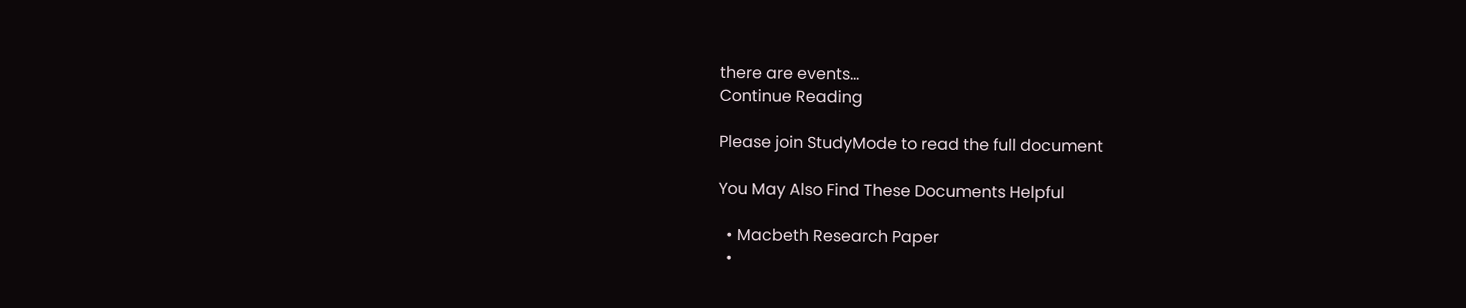there are events...
Continue Reading

Please join StudyMode to read the full document

You May Also Find These Documents Helpful

  • Macbeth Research Paper
  •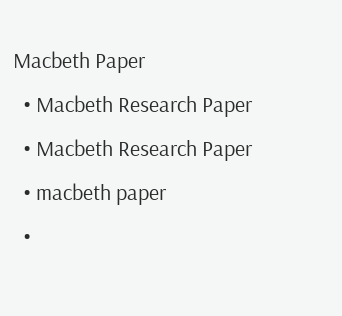Macbeth Paper
  • Macbeth Research Paper
  • Macbeth Research Paper
  • macbeth paper
  •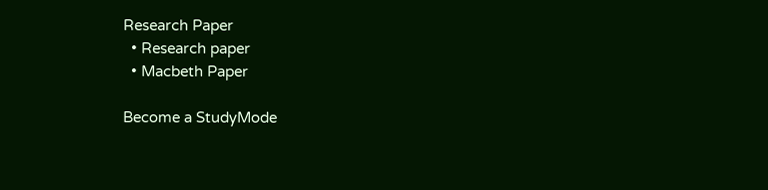Research Paper
  • Research paper
  • Macbeth Paper

Become a StudyMode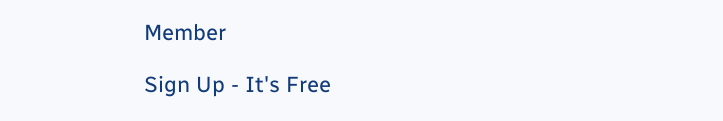Member

Sign Up - It's Free